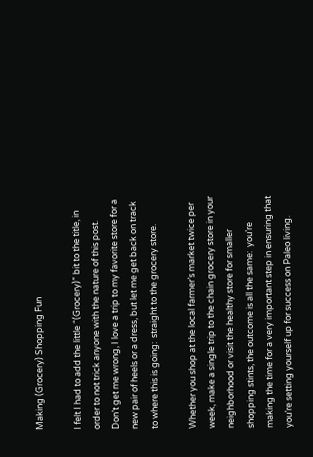Making (Grocery) Shopping Fun

I felt I had to add the little “(Grocery)” bit to the title, in order to not trick anyone with the nature of this post.  Don’t get me wrong, I love a trip to my favorite store for a new pair of heels or a dress, but let me get back on track to where this is going:  straight to the grocery store.

Whether you shop at the local farmer’s market twice per week, make a single trip to the chain grocery store in your neighborhood or visit the healthy store for smaller shopping stints, the outcome is all the same:  you’re making the time for a very important step in ensuring that you’re setting yourself up for success on Paleo living.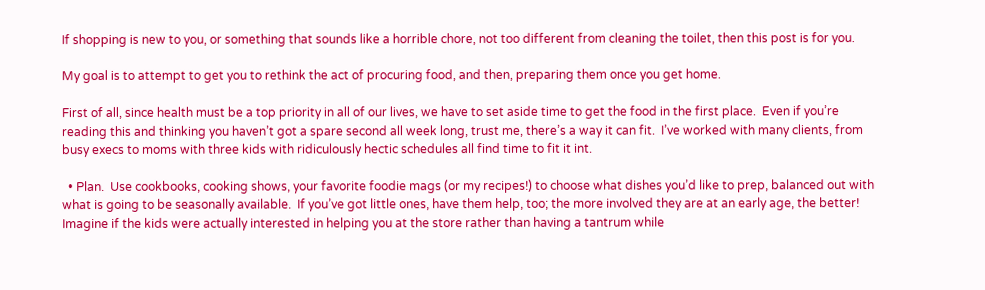If shopping is new to you, or something that sounds like a horrible chore, not too different from cleaning the toilet, then this post is for you.

My goal is to attempt to get you to rethink the act of procuring food, and then, preparing them once you get home.

First of all, since health must be a top priority in all of our lives, we have to set aside time to get the food in the first place.  Even if you’re reading this and thinking you haven’t got a spare second all week long, trust me, there’s a way it can fit.  I’ve worked with many clients, from busy execs to moms with three kids with ridiculously hectic schedules all find time to fit it int.

  • Plan.  Use cookbooks, cooking shows, your favorite foodie mags (or my recipes!) to choose what dishes you’d like to prep, balanced out with what is going to be seasonally available.  If you’ve got little ones, have them help, too; the more involved they are at an early age, the better!  Imagine if the kids were actually interested in helping you at the store rather than having a tantrum while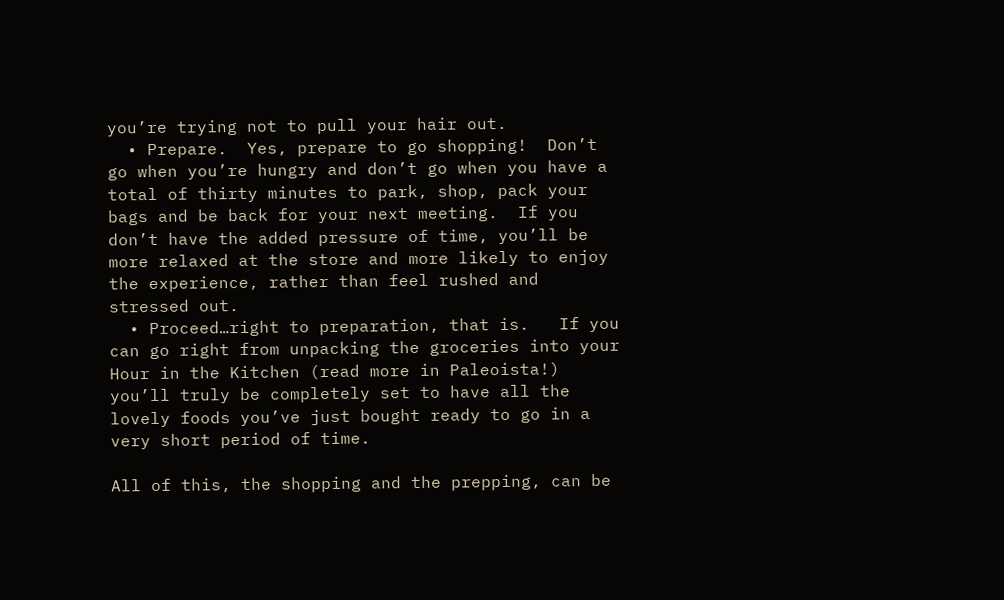you’re trying not to pull your hair out.
  • Prepare.  Yes, prepare to go shopping!  Don’t go when you’re hungry and don’t go when you have a total of thirty minutes to park, shop, pack your bags and be back for your next meeting.  If you don’t have the added pressure of time, you’ll be more relaxed at the store and more likely to enjoy the experience, rather than feel rushed and stressed out.
  • Proceed…right to preparation, that is.   If you can go right from unpacking the groceries into your Hour in the Kitchen (read more in Paleoista!) you’ll truly be completely set to have all the lovely foods you’ve just bought ready to go in a very short period of time.

All of this, the shopping and the prepping, can be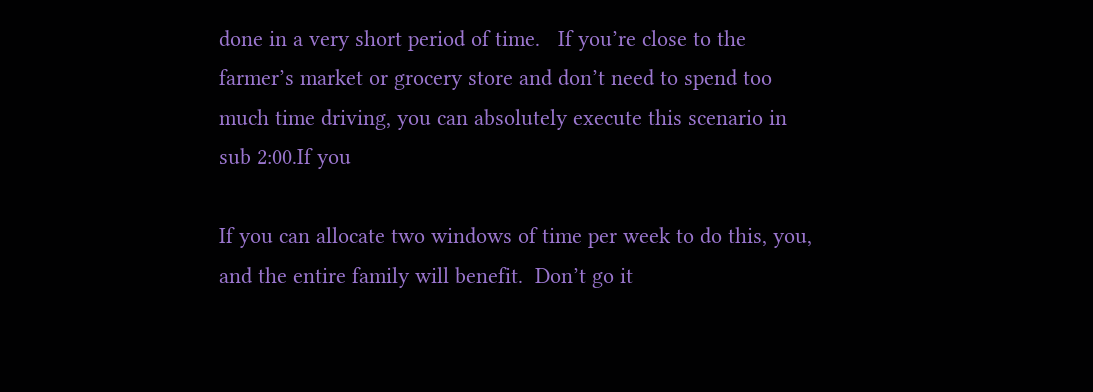done in a very short period of time.   If you’re close to the farmer’s market or grocery store and don’t need to spend too much time driving, you can absolutely execute this scenario in sub 2:00.If you

If you can allocate two windows of time per week to do this, you, and the entire family will benefit.  Don’t go it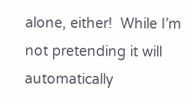alone, either!  While I’m not pretending it will automatically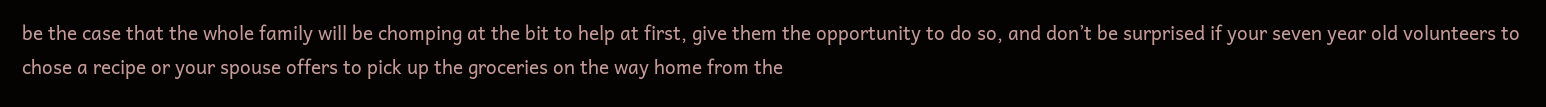be the case that the whole family will be chomping at the bit to help at first, give them the opportunity to do so, and don’t be surprised if your seven year old volunteers to chose a recipe or your spouse offers to pick up the groceries on the way home from the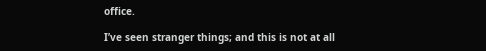office.

I’ve seen stranger things; and this is not at all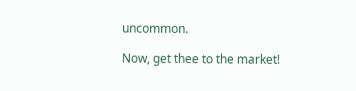uncommon.

Now, get thee to the market!